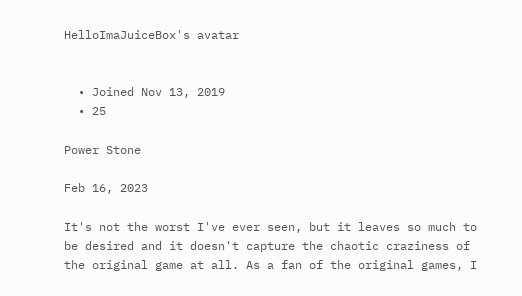HelloImaJuiceBox's avatar


  • Joined Nov 13, 2019
  • 25

Power Stone

Feb 16, 2023

It's not the worst I've ever seen, but it leaves so much to be desired and it doesn't capture the chaotic craziness of the original game at all. As a fan of the original games, I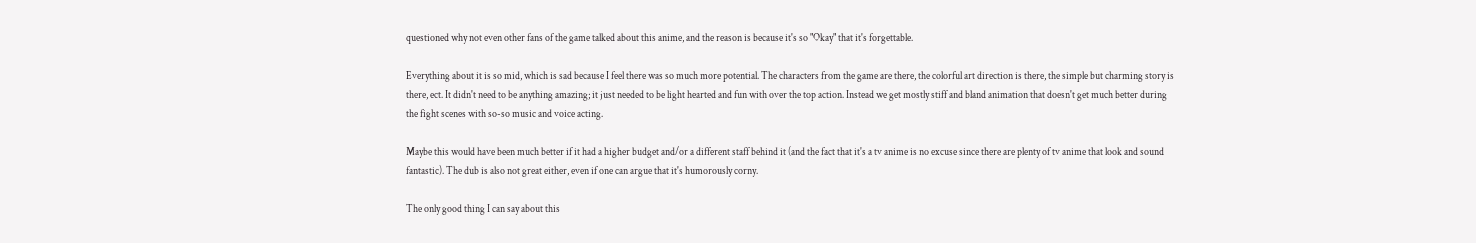questioned why not even other fans of the game talked about this anime, and the reason is because it's so "Okay" that it's forgettable.

Everything about it is so mid, which is sad because I feel there was so much more potential. The characters from the game are there, the colorful art direction is there, the simple but charming story is there, ect. It didn't need to be anything amazing; it just needed to be light hearted and fun with over the top action. Instead we get mostly stiff and bland animation that doesn't get much better during the fight scenes with so-so music and voice acting.

Maybe this would have been much better if it had a higher budget and/or a different staff behind it (and the fact that it's a tv anime is no excuse since there are plenty of tv anime that look and sound fantastic). The dub is also not great either, even if one can argue that it's humorously corny.

The only good thing I can say about this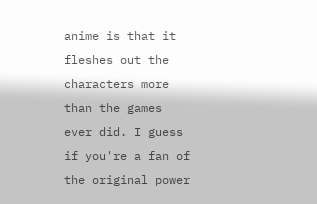anime is that it fleshes out the characters more than the games ever did. I guess if you're a fan of the original power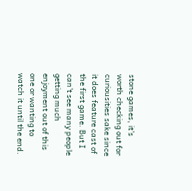stone games, it's worth checking out for curiousities sake since it does feature cast of the first game. But I can't see many people getting much enjoyment out of this one or wanting to watch it until the end.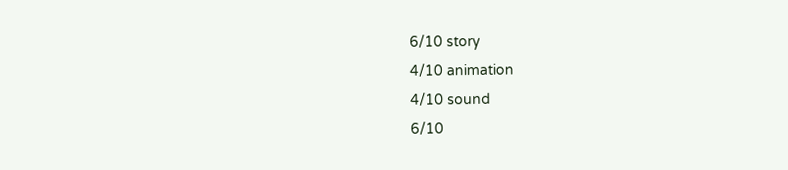6/10 story
4/10 animation
4/10 sound
6/10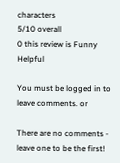characters
5/10 overall
0 this review is Funny Helpful

You must be logged in to leave comments. or

There are no comments - leave one to be the first!